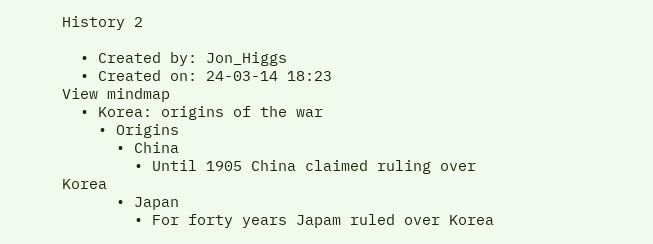History 2

  • Created by: Jon_Higgs
  • Created on: 24-03-14 18:23
View mindmap
  • Korea: origins of the war
    • Origins
      • China
        • Until 1905 China claimed ruling over Korea
      • Japan
        • For forty years Japam ruled over Korea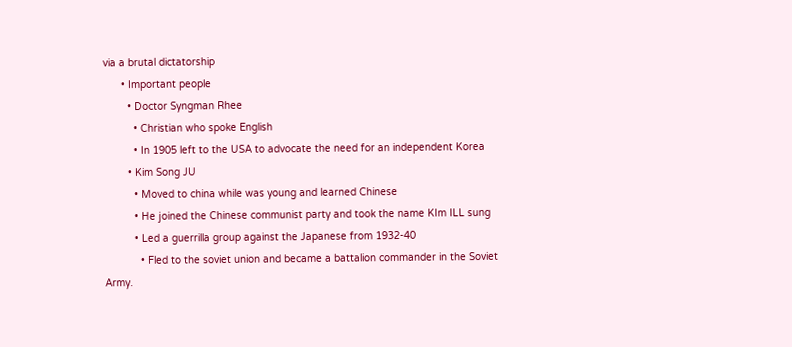via a brutal dictatorship
      • Important people
        • Doctor Syngman Rhee
          • Christian who spoke English
          • In 1905 left to the USA to advocate the need for an independent Korea
        • Kim Song JU
          • Moved to china while was young and learned Chinese
          • He joined the Chinese communist party and took the name KIm ILL sung
          • Led a guerrilla group against the Japanese from 1932-40
            • Fled to the soviet union and became a battalion commander in the Soviet Army.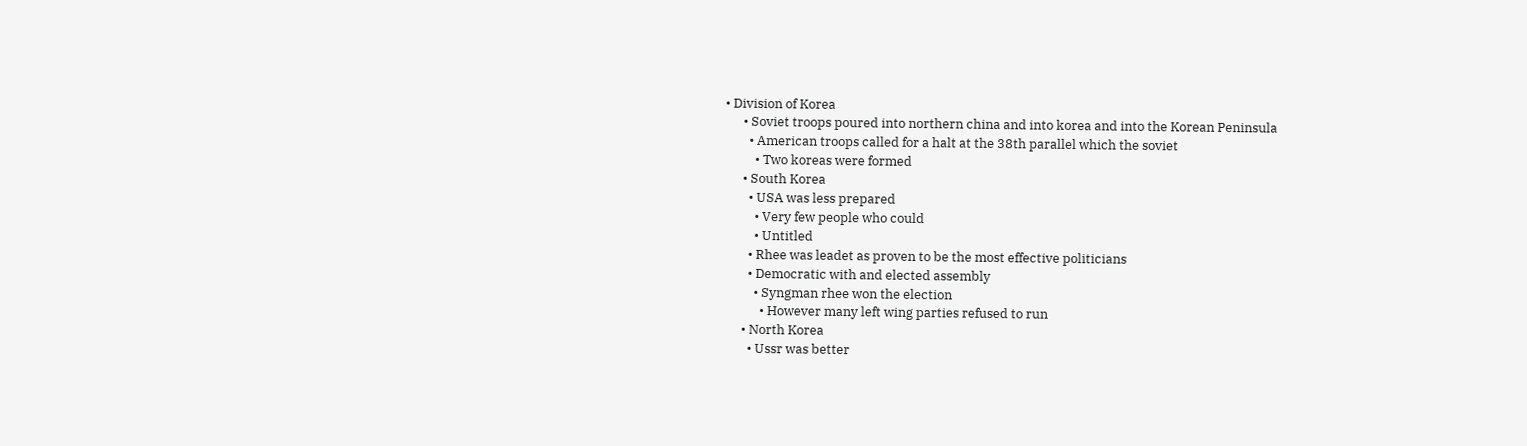• Division of Korea
      • Soviet troops poured into northern china and into korea and into the Korean Peninsula
        • American troops called for a halt at the 38th parallel which the soviet
          • Two koreas were formed
      • South Korea
        • USA was less prepared
          • Very few people who could
          • Untitled
        • Rhee was leadet as proven to be the most effective politicians
        • Democratic with and elected assembly
          • Syngman rhee won the election
            • However many left wing parties refused to run
      • North Korea
        • Ussr was better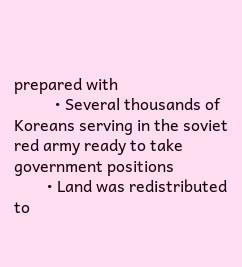prepared with
          • Several thousands of Koreans serving in the soviet red army ready to take government positions
        • Land was redistributed to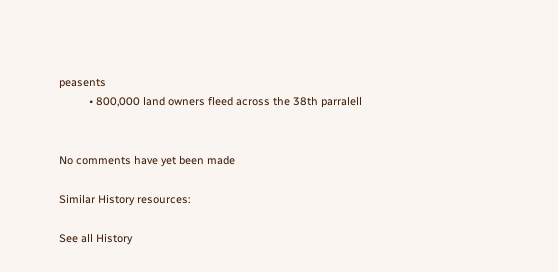peasents
          • 800,000 land owners fleed across the 38th parralell


No comments have yet been made

Similar History resources:

See all History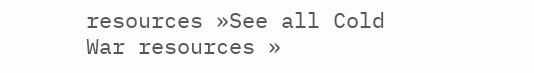resources »See all Cold War resources »